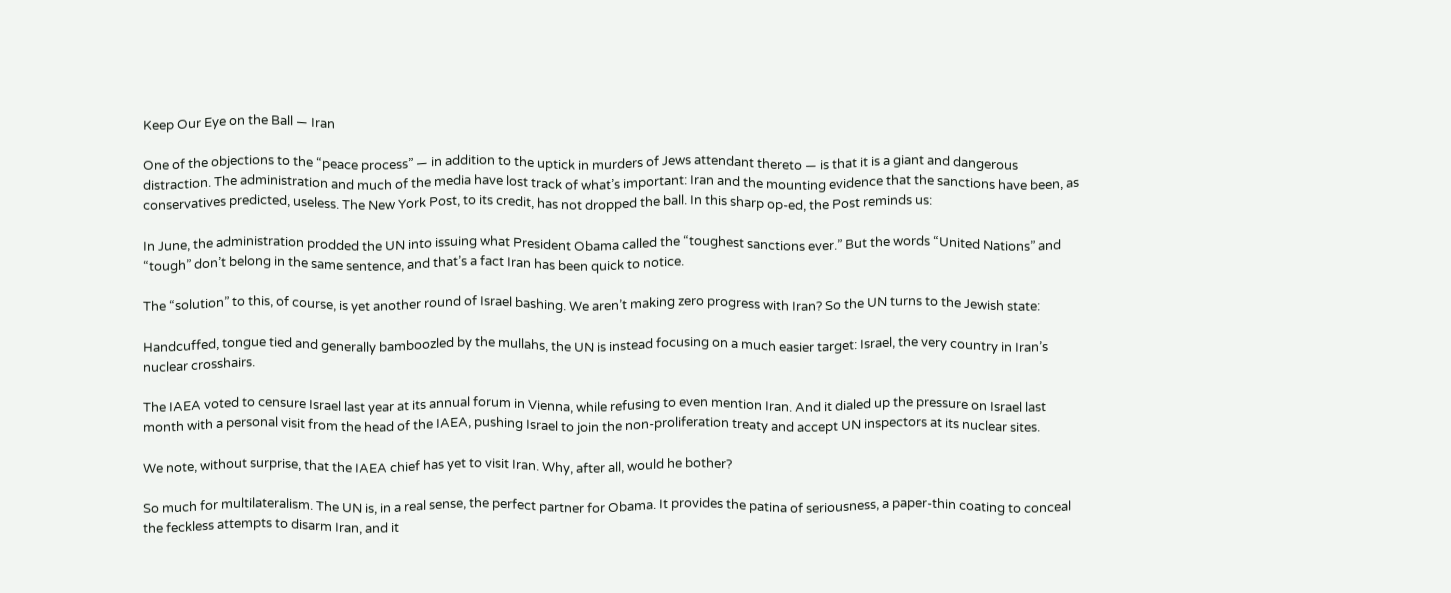Keep Our Eye on the Ball — Iran

One of the objections to the “peace process” — in addition to the uptick in murders of Jews attendant thereto — is that it is a giant and dangerous distraction. The administration and much of the media have lost track of what’s important: Iran and the mounting evidence that the sanctions have been, as conservatives predicted, useless. The New York Post, to its credit, has not dropped the ball. In this sharp op-ed, the Post reminds us:

In June, the administration prodded the UN into issuing what President Obama called the “toughest sanctions ever.” But the words “United Nations” and “tough” don’t belong in the same sentence, and that’s a fact Iran has been quick to notice.

The “solution” to this, of course, is yet another round of Israel bashing. We aren’t making zero progress with Iran? So the UN turns to the Jewish state:

Handcuffed, tongue tied and generally bamboozled by the mullahs, the UN is instead focusing on a much easier target: Israel, the very country in Iran’s nuclear crosshairs.

The IAEA voted to censure Israel last year at its annual forum in Vienna, while refusing to even mention Iran. And it dialed up the pressure on Israel last month with a personal visit from the head of the IAEA, pushing Israel to join the non-proliferation treaty and accept UN inspectors at its nuclear sites.

We note, without surprise, that the IAEA chief has yet to visit Iran. Why, after all, would he bother?

So much for multilateralism. The UN is, in a real sense, the perfect partner for Obama. It provides the patina of seriousness, a paper-thin coating to conceal the feckless attempts to disarm Iran, and it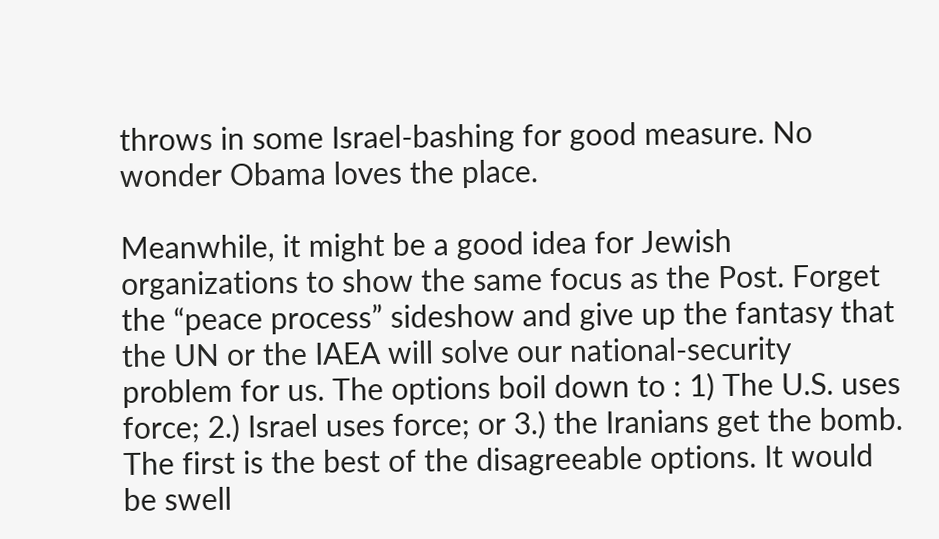throws in some Israel-bashing for good measure. No wonder Obama loves the place.

Meanwhile, it might be a good idea for Jewish organizations to show the same focus as the Post. Forget the “peace process” sideshow and give up the fantasy that the UN or the IAEA will solve our national-security problem for us. The options boil down to : 1) The U.S. uses force; 2.) Israel uses force; or 3.) the Iranians get the bomb. The first is the best of the disagreeable options. It would be swell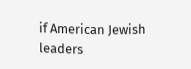if American Jewish leaders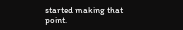started making that point.